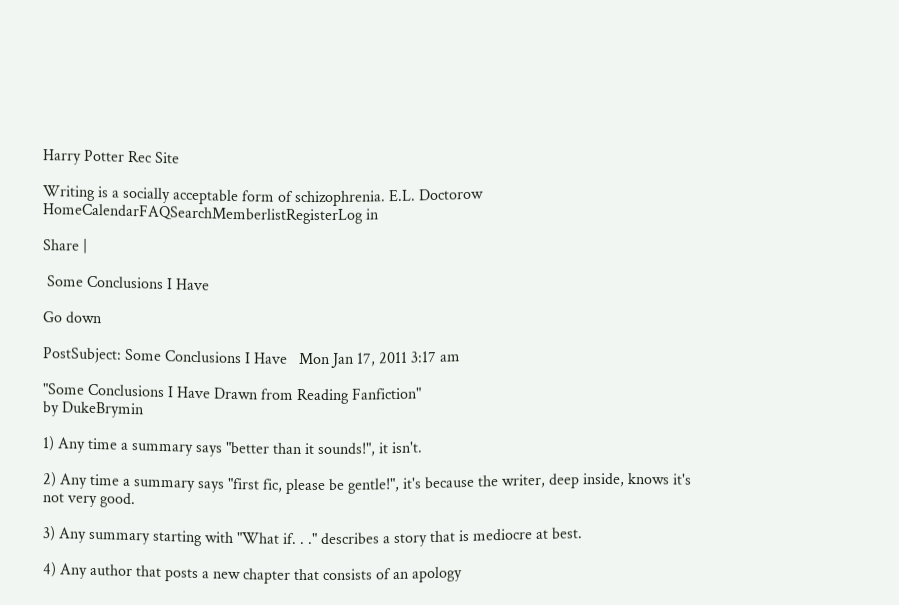Harry Potter Rec Site

Writing is a socially acceptable form of schizophrenia. E.L. Doctorow
HomeCalendarFAQSearchMemberlistRegisterLog in

Share |

 Some Conclusions I Have

Go down

PostSubject: Some Conclusions I Have   Mon Jan 17, 2011 3:17 am

"Some Conclusions I Have Drawn from Reading Fanfiction"
by DukeBrymin

1) Any time a summary says "better than it sounds!", it isn't.

2) Any time a summary says "first fic, please be gentle!", it's because the writer, deep inside, knows it's not very good.

3) Any summary starting with "What if. . ." describes a story that is mediocre at best.

4) Any author that posts a new chapter that consists of an apology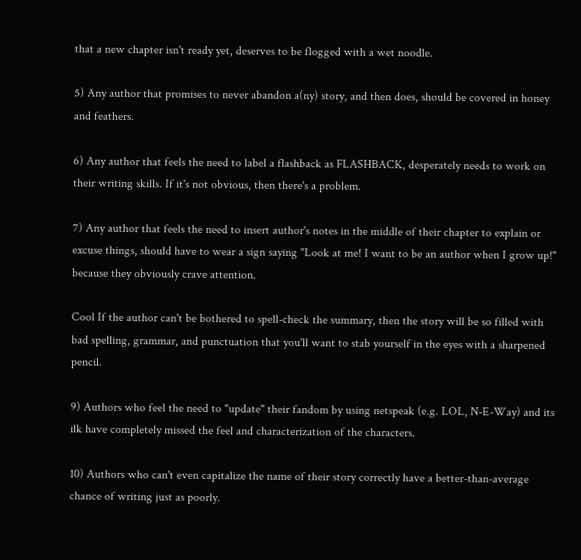that a new chapter isn't ready yet, deserves to be flogged with a wet noodle.

5) Any author that promises to never abandon a(ny) story, and then does, should be covered in honey and feathers.

6) Any author that feels the need to label a flashback as FLASHBACK, desperately needs to work on their writing skills. If it's not obvious, then there's a problem.

7) Any author that feels the need to insert author's notes in the middle of their chapter to explain or excuse things, should have to wear a sign saying "Look at me! I want to be an author when I grow up!" because they obviously crave attention.

Cool If the author can't be bothered to spell-check the summary, then the story will be so filled with bad spelling, grammar, and punctuation that you'll want to stab yourself in the eyes with a sharpened pencil.

9) Authors who feel the need to "update" their fandom by using netspeak (e.g. LOL, N-E-Way) and its ilk have completely missed the feel and characterization of the characters.

10) Authors who can't even capitalize the name of their story correctly have a better-than-average chance of writing just as poorly.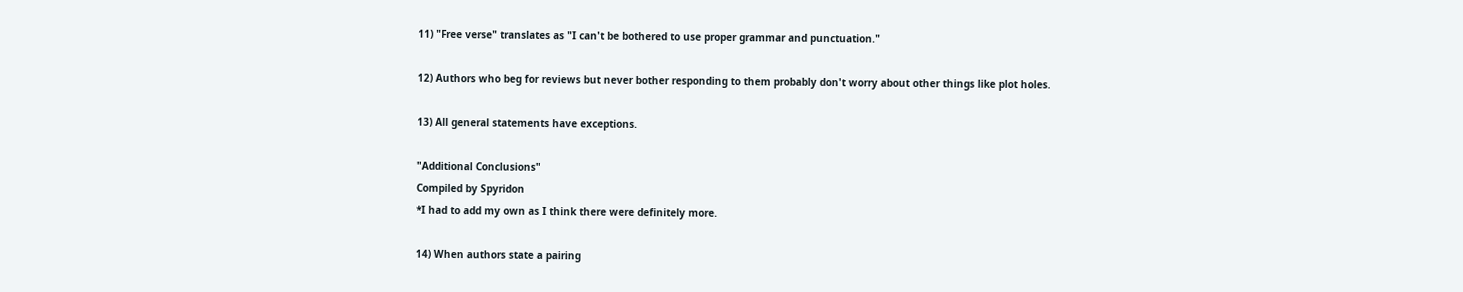11) "Free verse" translates as "I can't be bothered to use proper grammar and punctuation."

12) Authors who beg for reviews but never bother responding to them probably don't worry about other things like plot holes.

13) All general statements have exceptions.

"Additional Conclusions"
Compiled by Spyridon
*I had to add my own as I think there were definitely more.

14) When authors state a pairing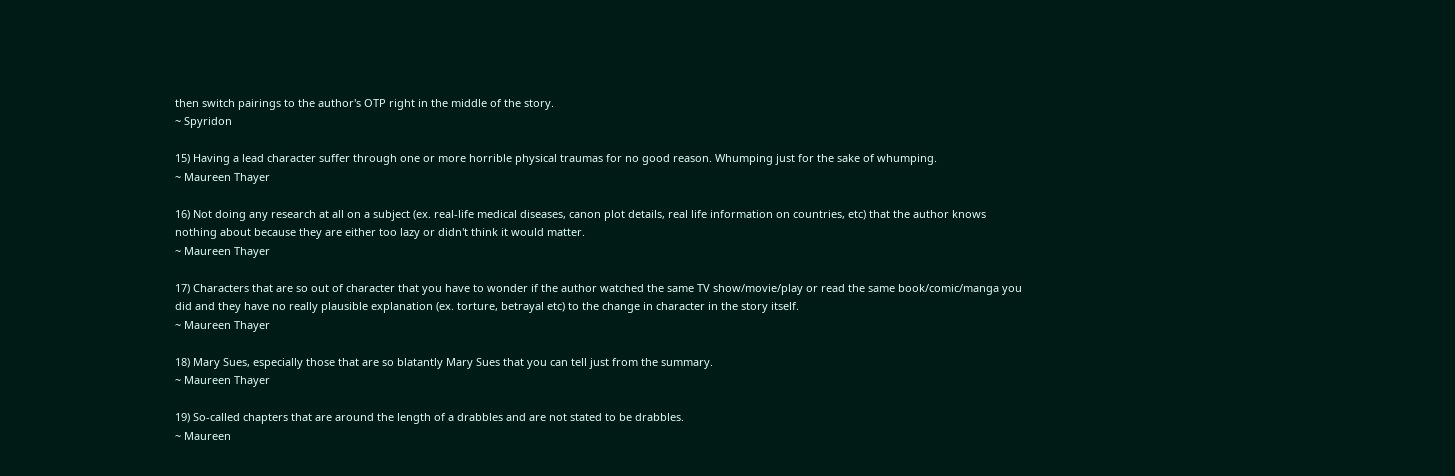then switch pairings to the author's OTP right in the middle of the story.
~ Spyridon

15) Having a lead character suffer through one or more horrible physical traumas for no good reason. Whumping just for the sake of whumping.
~ Maureen Thayer

16) Not doing any research at all on a subject (ex. real-life medical diseases, canon plot details, real life information on countries, etc) that the author knows nothing about because they are either too lazy or didn't think it would matter.
~ Maureen Thayer

17) Characters that are so out of character that you have to wonder if the author watched the same TV show/movie/play or read the same book/comic/manga you did and they have no really plausible explanation (ex. torture, betrayal etc) to the change in character in the story itself.
~ Maureen Thayer

18) Mary Sues, especially those that are so blatantly Mary Sues that you can tell just from the summary.
~ Maureen Thayer

19) So-called chapters that are around the length of a drabbles and are not stated to be drabbles.
~ Maureen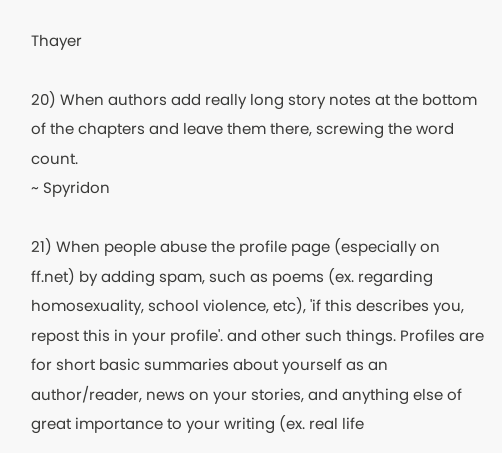Thayer

20) When authors add really long story notes at the bottom of the chapters and leave them there, screwing the word count.
~ Spyridon

21) When people abuse the profile page (especially on ff.net) by adding spam, such as poems (ex. regarding homosexuality, school violence, etc), 'if this describes you, repost this in your profile'. and other such things. Profiles are for short basic summaries about yourself as an author/reader, news on your stories, and anything else of great importance to your writing (ex. real life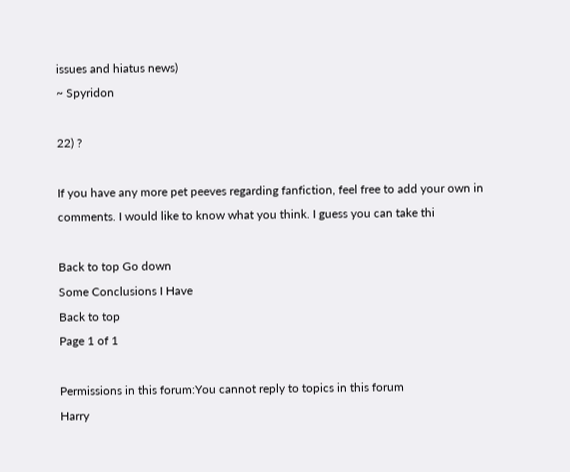issues and hiatus news)
~ Spyridon

22) ?

If you have any more pet peeves regarding fanfiction, feel free to add your own in comments. I would like to know what you think. I guess you can take thi

Back to top Go down
Some Conclusions I Have
Back to top
Page 1 of 1

Permissions in this forum:You cannot reply to topics in this forum
Harry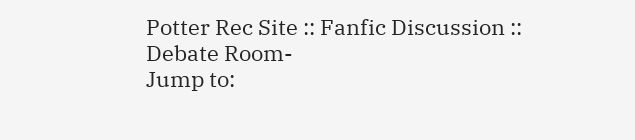Potter Rec Site :: Fanfic Discussion :: Debate Room-
Jump to: